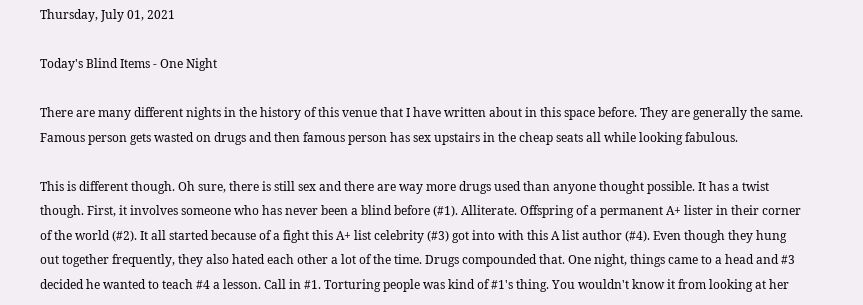Thursday, July 01, 2021

Today's Blind Items - One Night

There are many different nights in the history of this venue that I have written about in this space before. They are generally the same. Famous person gets wasted on drugs and then famous person has sex upstairs in the cheap seats all while looking fabulous.

This is different though. Oh sure, there is still sex and there are way more drugs used than anyone thought possible. It has a twist though. First, it involves someone who has never been a blind before (#1). Alliterate. Offspring of a permanent A+ lister in their corner of the world (#2). It all started because of a fight this A+ list celebrity (#3) got into with this A list author (#4). Even though they hung out together frequently, they also hated each other a lot of the time. Drugs compounded that. One night, things came to a head and #3 decided he wanted to teach #4 a lesson. Call in #1. Torturing people was kind of #1's thing. You wouldn't know it from looking at her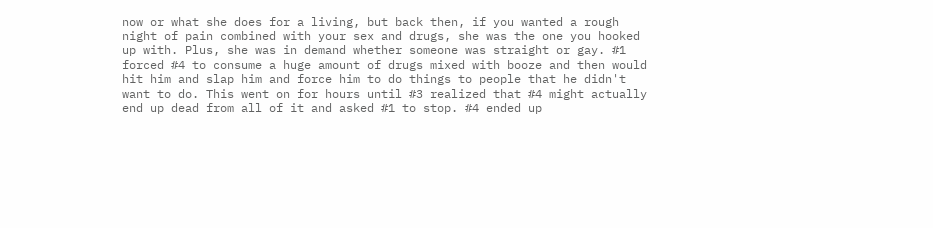now or what she does for a living, but back then, if you wanted a rough night of pain combined with your sex and drugs, she was the one you hooked up with. Plus, she was in demand whether someone was straight or gay. #1 forced #4 to consume a huge amount of drugs mixed with booze and then would hit him and slap him and force him to do things to people that he didn't want to do. This went on for hours until #3 realized that #4 might actually end up dead from all of it and asked #1 to stop. #4 ended up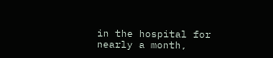in the hospital for nearly a month,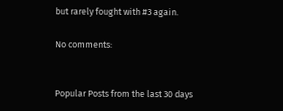but rarely fought with #3 again.

No comments:


Popular Posts from the last 30 days